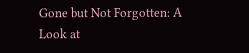Gone but Not Forgotten: A Look at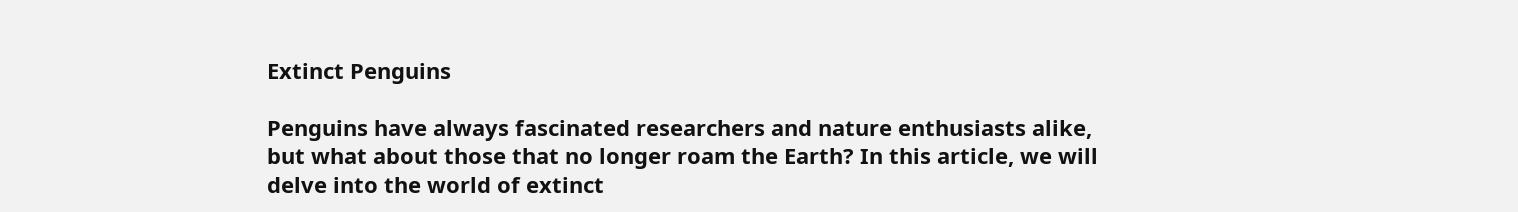Extinct Penguins

Penguins have always fascinated researchers and nature enthusiasts alike, but what about those that no longer roam the Earth? In this article, we will delve into the world of extinct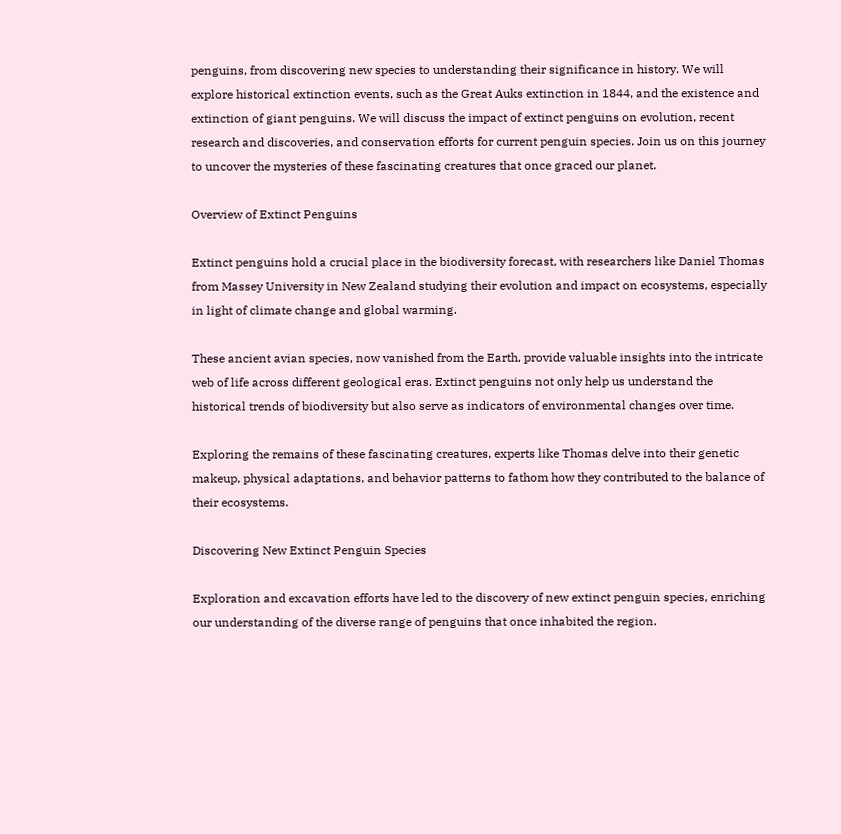penguins, from discovering new species to understanding their significance in history. We will explore historical extinction events, such as the Great Auks extinction in 1844, and the existence and extinction of giant penguins. We will discuss the impact of extinct penguins on evolution, recent research and discoveries, and conservation efforts for current penguin species. Join us on this journey to uncover the mysteries of these fascinating creatures that once graced our planet.

Overview of Extinct Penguins

Extinct penguins hold a crucial place in the biodiversity forecast, with researchers like Daniel Thomas from Massey University in New Zealand studying their evolution and impact on ecosystems, especially in light of climate change and global warming.

These ancient avian species, now vanished from the Earth, provide valuable insights into the intricate web of life across different geological eras. Extinct penguins not only help us understand the historical trends of biodiversity but also serve as indicators of environmental changes over time.

Exploring the remains of these fascinating creatures, experts like Thomas delve into their genetic makeup, physical adaptations, and behavior patterns to fathom how they contributed to the balance of their ecosystems.

Discovering New Extinct Penguin Species

Exploration and excavation efforts have led to the discovery of new extinct penguin species, enriching our understanding of the diverse range of penguins that once inhabited the region.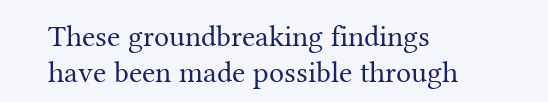These groundbreaking findings have been made possible through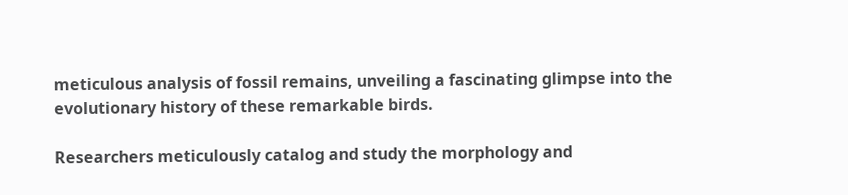meticulous analysis of fossil remains, unveiling a fascinating glimpse into the evolutionary history of these remarkable birds.

Researchers meticulously catalog and study the morphology and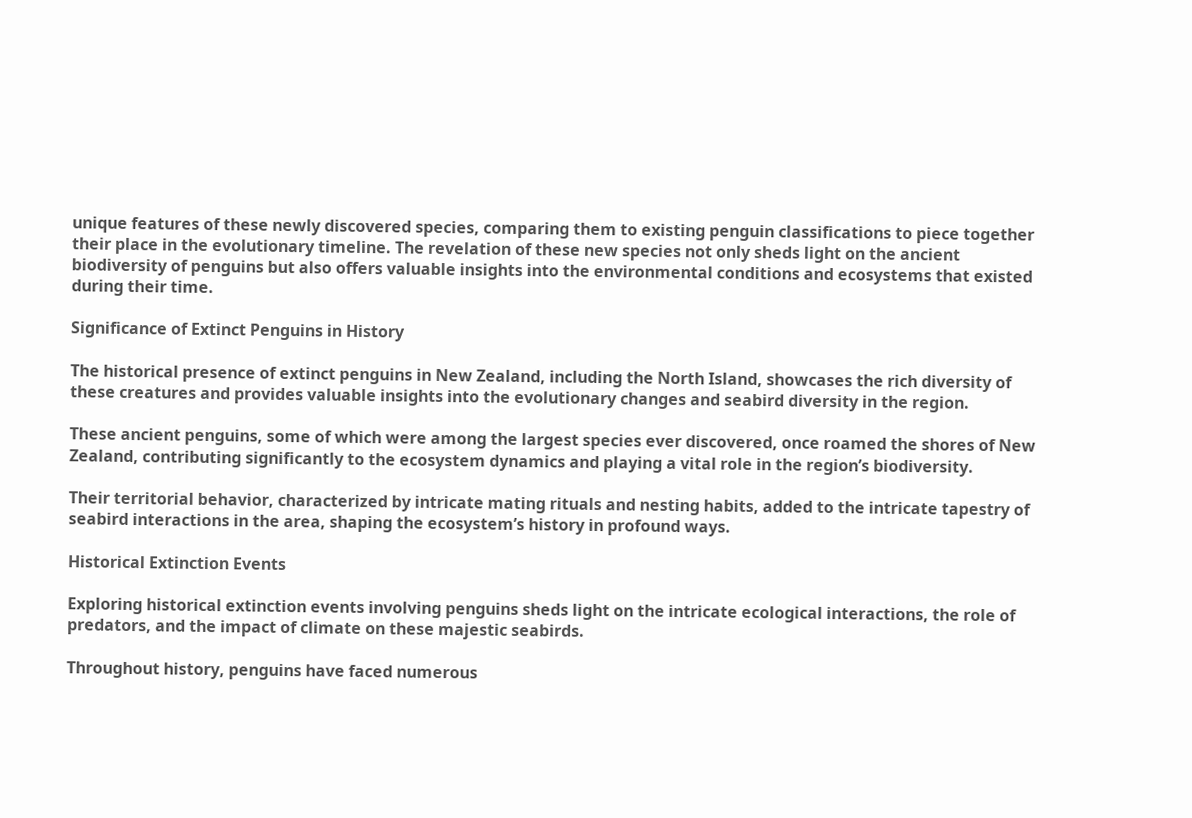unique features of these newly discovered species, comparing them to existing penguin classifications to piece together their place in the evolutionary timeline. The revelation of these new species not only sheds light on the ancient biodiversity of penguins but also offers valuable insights into the environmental conditions and ecosystems that existed during their time.

Significance of Extinct Penguins in History

The historical presence of extinct penguins in New Zealand, including the North Island, showcases the rich diversity of these creatures and provides valuable insights into the evolutionary changes and seabird diversity in the region.

These ancient penguins, some of which were among the largest species ever discovered, once roamed the shores of New Zealand, contributing significantly to the ecosystem dynamics and playing a vital role in the region’s biodiversity.

Their territorial behavior, characterized by intricate mating rituals and nesting habits, added to the intricate tapestry of seabird interactions in the area, shaping the ecosystem’s history in profound ways.

Historical Extinction Events

Exploring historical extinction events involving penguins sheds light on the intricate ecological interactions, the role of predators, and the impact of climate on these majestic seabirds.

Throughout history, penguins have faced numerous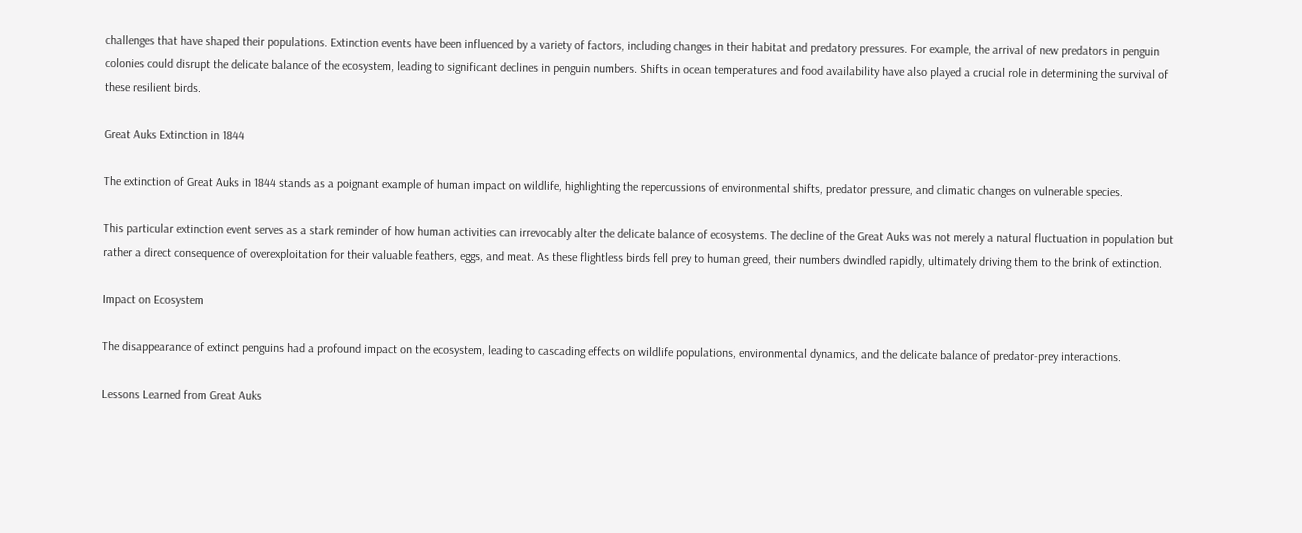challenges that have shaped their populations. Extinction events have been influenced by a variety of factors, including changes in their habitat and predatory pressures. For example, the arrival of new predators in penguin colonies could disrupt the delicate balance of the ecosystem, leading to significant declines in penguin numbers. Shifts in ocean temperatures and food availability have also played a crucial role in determining the survival of these resilient birds.

Great Auks Extinction in 1844

The extinction of Great Auks in 1844 stands as a poignant example of human impact on wildlife, highlighting the repercussions of environmental shifts, predator pressure, and climatic changes on vulnerable species.

This particular extinction event serves as a stark reminder of how human activities can irrevocably alter the delicate balance of ecosystems. The decline of the Great Auks was not merely a natural fluctuation in population but rather a direct consequence of overexploitation for their valuable feathers, eggs, and meat. As these flightless birds fell prey to human greed, their numbers dwindled rapidly, ultimately driving them to the brink of extinction.

Impact on Ecosystem

The disappearance of extinct penguins had a profound impact on the ecosystem, leading to cascading effects on wildlife populations, environmental dynamics, and the delicate balance of predator-prey interactions.

Lessons Learned from Great Auks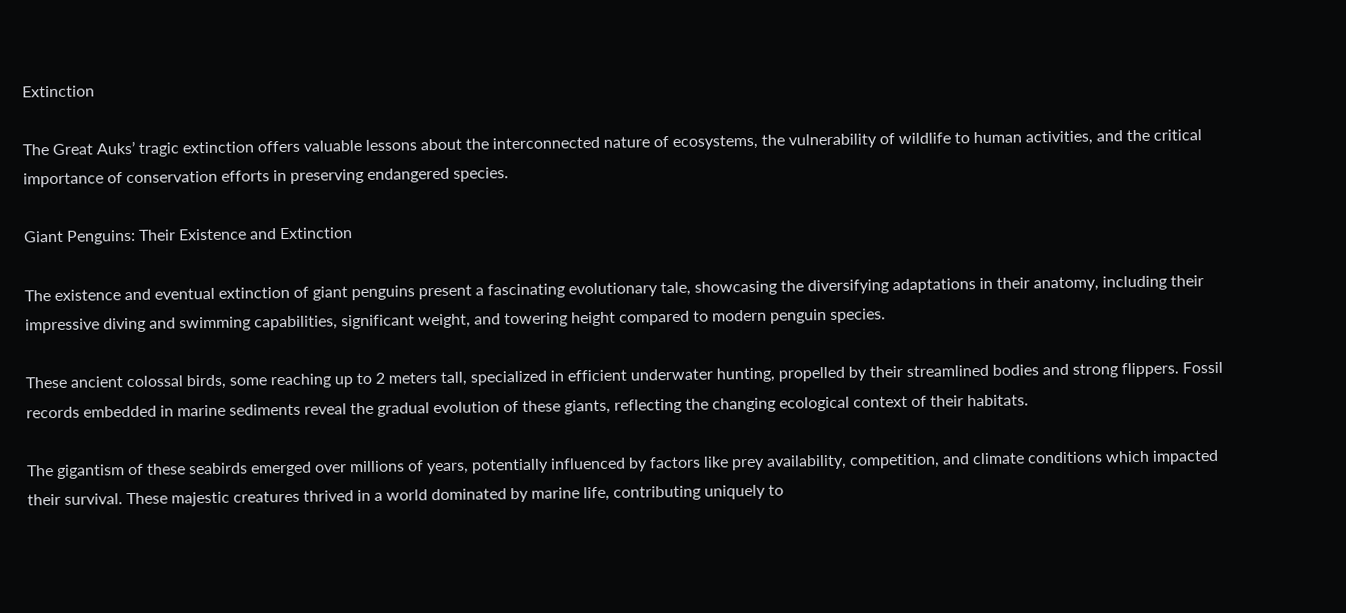Extinction

The Great Auks’ tragic extinction offers valuable lessons about the interconnected nature of ecosystems, the vulnerability of wildlife to human activities, and the critical importance of conservation efforts in preserving endangered species.

Giant Penguins: Their Existence and Extinction

The existence and eventual extinction of giant penguins present a fascinating evolutionary tale, showcasing the diversifying adaptations in their anatomy, including their impressive diving and swimming capabilities, significant weight, and towering height compared to modern penguin species.

These ancient colossal birds, some reaching up to 2 meters tall, specialized in efficient underwater hunting, propelled by their streamlined bodies and strong flippers. Fossil records embedded in marine sediments reveal the gradual evolution of these giants, reflecting the changing ecological context of their habitats.

The gigantism of these seabirds emerged over millions of years, potentially influenced by factors like prey availability, competition, and climate conditions which impacted their survival. These majestic creatures thrived in a world dominated by marine life, contributing uniquely to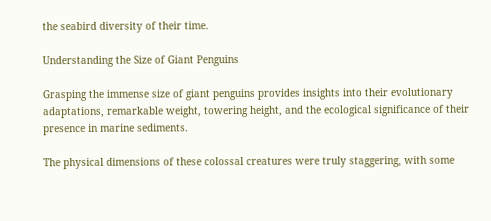the seabird diversity of their time.

Understanding the Size of Giant Penguins

Grasping the immense size of giant penguins provides insights into their evolutionary adaptations, remarkable weight, towering height, and the ecological significance of their presence in marine sediments.

The physical dimensions of these colossal creatures were truly staggering, with some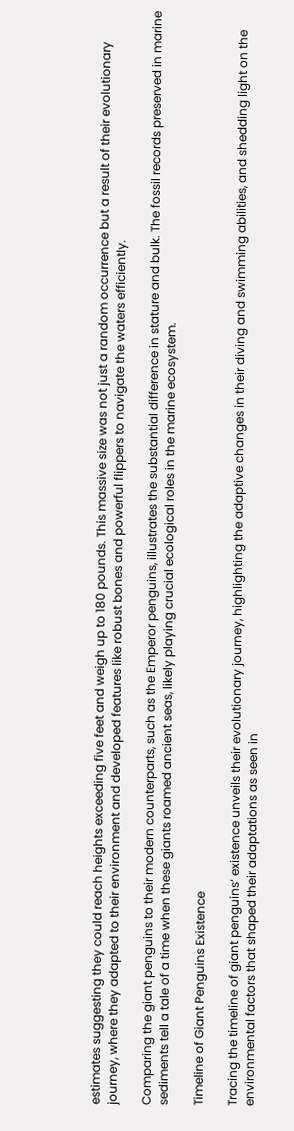estimates suggesting they could reach heights exceeding five feet and weigh up to 180 pounds. This massive size was not just a random occurrence but a result of their evolutionary journey, where they adapted to their environment and developed features like robust bones and powerful flippers to navigate the waters efficiently.

Comparing the giant penguins to their modern counterparts, such as the Emperor penguins, illustrates the substantial difference in stature and bulk. The fossil records preserved in marine sediments tell a tale of a time when these giants roamed ancient seas, likely playing crucial ecological roles in the marine ecosystem.

Timeline of Giant Penguins Existence

Tracing the timeline of giant penguins‘ existence unveils their evolutionary journey, highlighting the adaptive changes in their diving and swimming abilities, and shedding light on the environmental factors that shaped their adaptations as seen in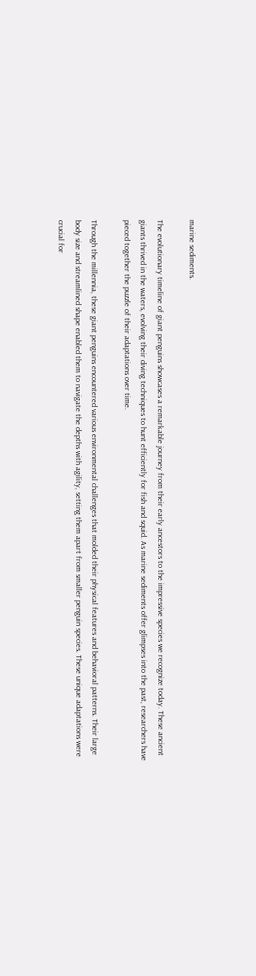marine sediments.

The evolutionary timeline of giant penguins showcases a remarkable journey from their early ancestors to the impressive species we recognize today. These ancient giants thrived in the waters, evolving their diving techniques to hunt efficiently for fish and squid. As marine sediments offer glimpses into the past, researchers have pieced together the puzzle of their adaptations over time.

Through the millennia, these giant penguins encountered various environmental challenges that molded their physical features and behavioral patterns. Their large body size and streamlined shape enabled them to navigate the depths with agility, setting them apart from smaller penguin species. These unique adaptations were crucial for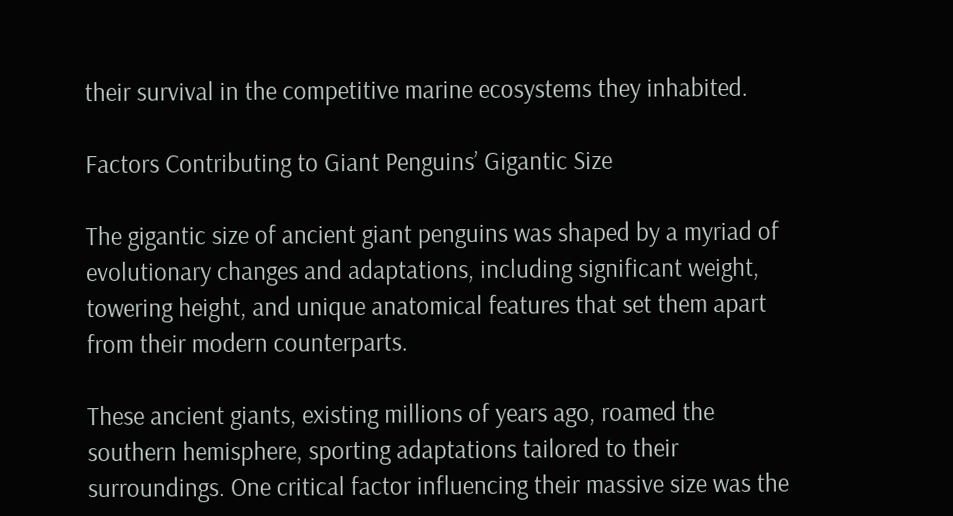their survival in the competitive marine ecosystems they inhabited.

Factors Contributing to Giant Penguins’ Gigantic Size

The gigantic size of ancient giant penguins was shaped by a myriad of evolutionary changes and adaptations, including significant weight, towering height, and unique anatomical features that set them apart from their modern counterparts.

These ancient giants, existing millions of years ago, roamed the southern hemisphere, sporting adaptations tailored to their surroundings. One critical factor influencing their massive size was the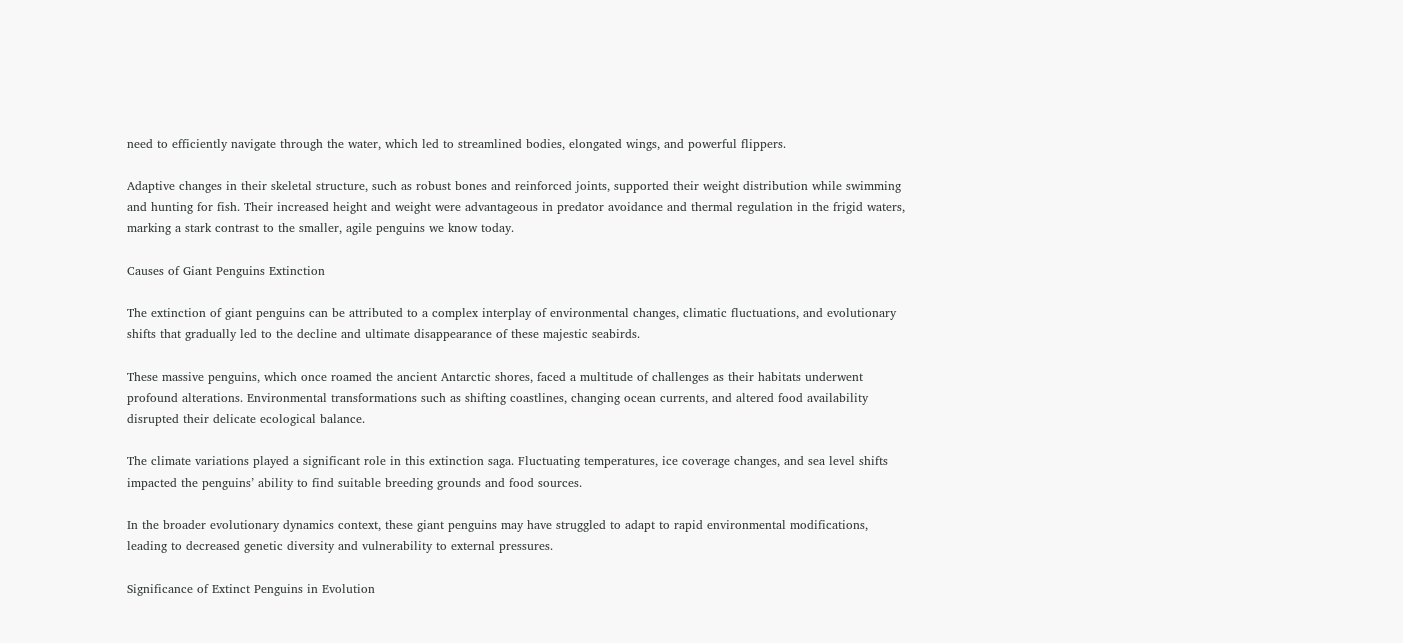need to efficiently navigate through the water, which led to streamlined bodies, elongated wings, and powerful flippers.

Adaptive changes in their skeletal structure, such as robust bones and reinforced joints, supported their weight distribution while swimming and hunting for fish. Their increased height and weight were advantageous in predator avoidance and thermal regulation in the frigid waters, marking a stark contrast to the smaller, agile penguins we know today.

Causes of Giant Penguins Extinction

The extinction of giant penguins can be attributed to a complex interplay of environmental changes, climatic fluctuations, and evolutionary shifts that gradually led to the decline and ultimate disappearance of these majestic seabirds.

These massive penguins, which once roamed the ancient Antarctic shores, faced a multitude of challenges as their habitats underwent profound alterations. Environmental transformations such as shifting coastlines, changing ocean currents, and altered food availability disrupted their delicate ecological balance.

The climate variations played a significant role in this extinction saga. Fluctuating temperatures, ice coverage changes, and sea level shifts impacted the penguins’ ability to find suitable breeding grounds and food sources.

In the broader evolutionary dynamics context, these giant penguins may have struggled to adapt to rapid environmental modifications, leading to decreased genetic diversity and vulnerability to external pressures.

Significance of Extinct Penguins in Evolution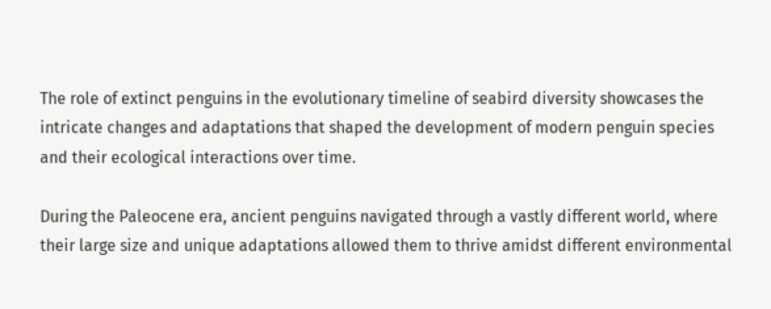The role of extinct penguins in the evolutionary timeline of seabird diversity showcases the intricate changes and adaptations that shaped the development of modern penguin species and their ecological interactions over time.

During the Paleocene era, ancient penguins navigated through a vastly different world, where their large size and unique adaptations allowed them to thrive amidst different environmental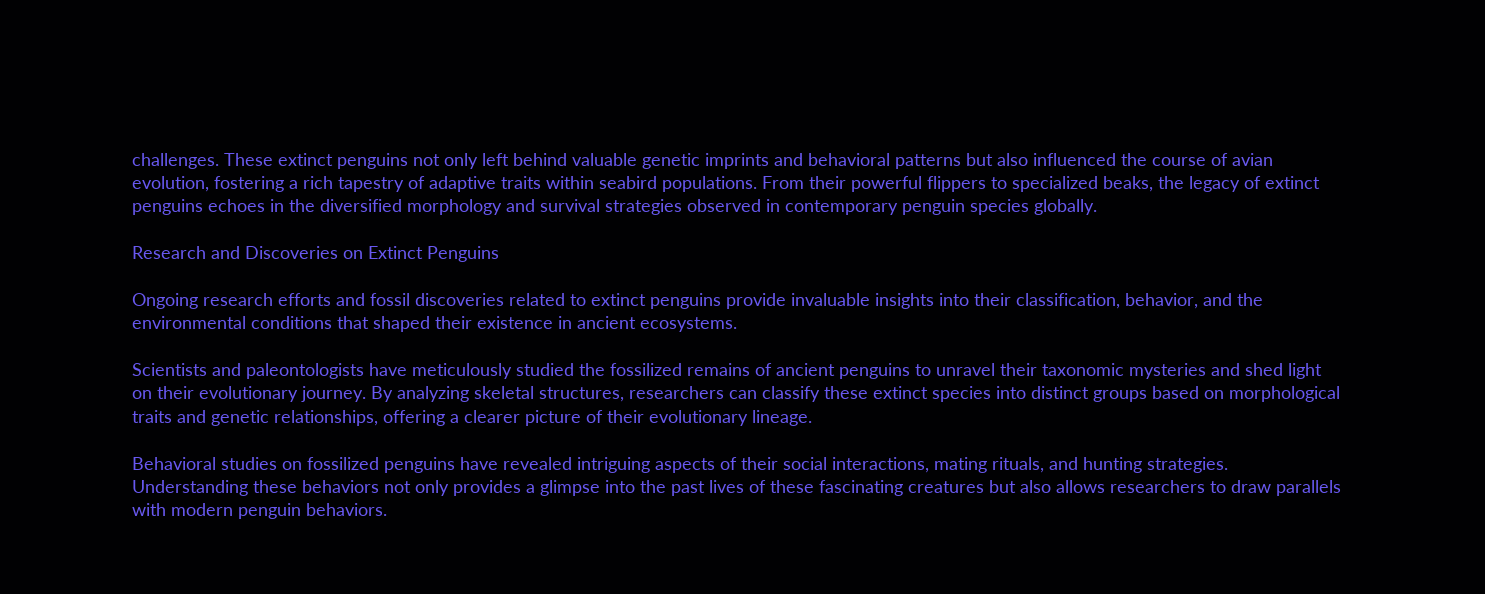challenges. These extinct penguins not only left behind valuable genetic imprints and behavioral patterns but also influenced the course of avian evolution, fostering a rich tapestry of adaptive traits within seabird populations. From their powerful flippers to specialized beaks, the legacy of extinct penguins echoes in the diversified morphology and survival strategies observed in contemporary penguin species globally.

Research and Discoveries on Extinct Penguins

Ongoing research efforts and fossil discoveries related to extinct penguins provide invaluable insights into their classification, behavior, and the environmental conditions that shaped their existence in ancient ecosystems.

Scientists and paleontologists have meticulously studied the fossilized remains of ancient penguins to unravel their taxonomic mysteries and shed light on their evolutionary journey. By analyzing skeletal structures, researchers can classify these extinct species into distinct groups based on morphological traits and genetic relationships, offering a clearer picture of their evolutionary lineage.

Behavioral studies on fossilized penguins have revealed intriguing aspects of their social interactions, mating rituals, and hunting strategies. Understanding these behaviors not only provides a glimpse into the past lives of these fascinating creatures but also allows researchers to draw parallels with modern penguin behaviors.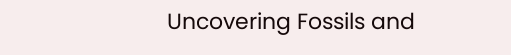Uncovering Fossils and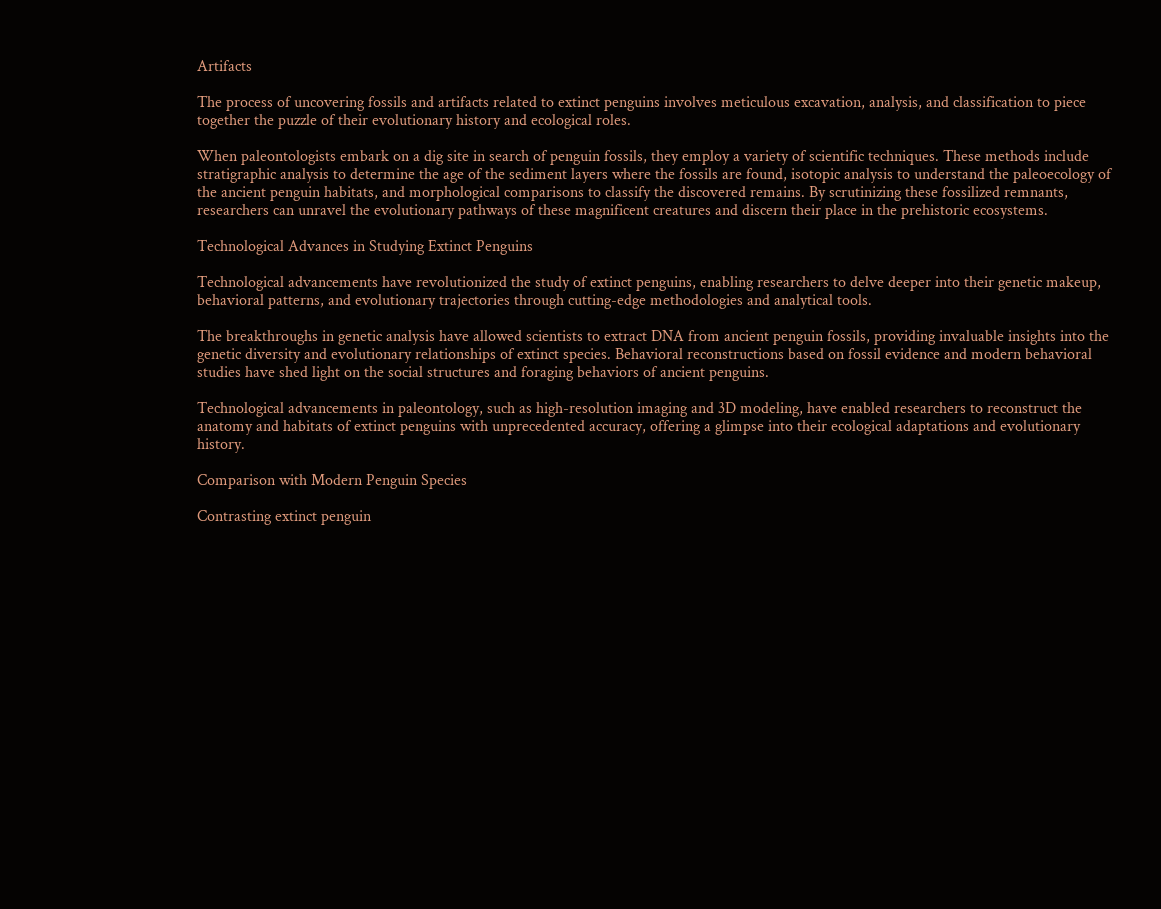Artifacts

The process of uncovering fossils and artifacts related to extinct penguins involves meticulous excavation, analysis, and classification to piece together the puzzle of their evolutionary history and ecological roles.

When paleontologists embark on a dig site in search of penguin fossils, they employ a variety of scientific techniques. These methods include stratigraphic analysis to determine the age of the sediment layers where the fossils are found, isotopic analysis to understand the paleoecology of the ancient penguin habitats, and morphological comparisons to classify the discovered remains. By scrutinizing these fossilized remnants, researchers can unravel the evolutionary pathways of these magnificent creatures and discern their place in the prehistoric ecosystems.

Technological Advances in Studying Extinct Penguins

Technological advancements have revolutionized the study of extinct penguins, enabling researchers to delve deeper into their genetic makeup, behavioral patterns, and evolutionary trajectories through cutting-edge methodologies and analytical tools.

The breakthroughs in genetic analysis have allowed scientists to extract DNA from ancient penguin fossils, providing invaluable insights into the genetic diversity and evolutionary relationships of extinct species. Behavioral reconstructions based on fossil evidence and modern behavioral studies have shed light on the social structures and foraging behaviors of ancient penguins.

Technological advancements in paleontology, such as high-resolution imaging and 3D modeling, have enabled researchers to reconstruct the anatomy and habitats of extinct penguins with unprecedented accuracy, offering a glimpse into their ecological adaptations and evolutionary history.

Comparison with Modern Penguin Species

Contrasting extinct penguin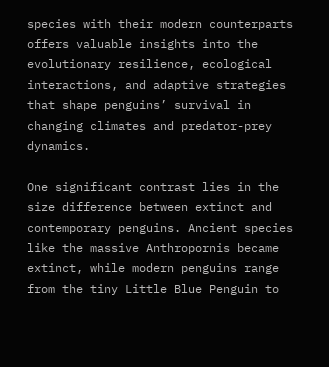species with their modern counterparts offers valuable insights into the evolutionary resilience, ecological interactions, and adaptive strategies that shape penguins’ survival in changing climates and predator-prey dynamics.

One significant contrast lies in the size difference between extinct and contemporary penguins. Ancient species like the massive Anthropornis became extinct, while modern penguins range from the tiny Little Blue Penguin to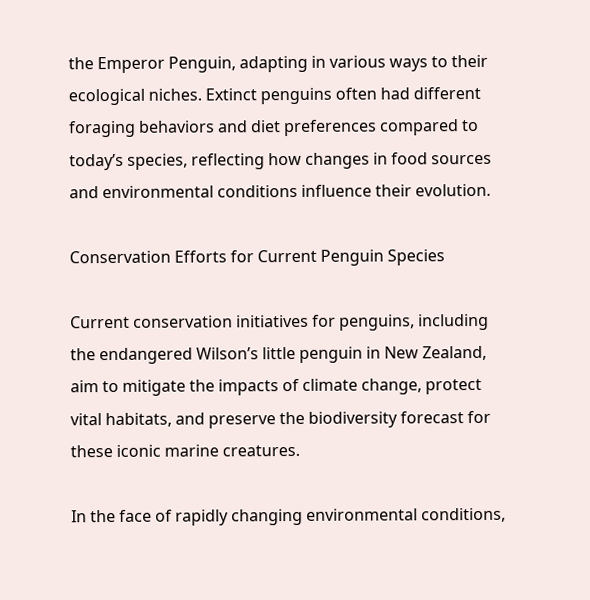the Emperor Penguin, adapting in various ways to their ecological niches. Extinct penguins often had different foraging behaviors and diet preferences compared to today’s species, reflecting how changes in food sources and environmental conditions influence their evolution.

Conservation Efforts for Current Penguin Species

Current conservation initiatives for penguins, including the endangered Wilson’s little penguin in New Zealand, aim to mitigate the impacts of climate change, protect vital habitats, and preserve the biodiversity forecast for these iconic marine creatures.

In the face of rapidly changing environmental conditions,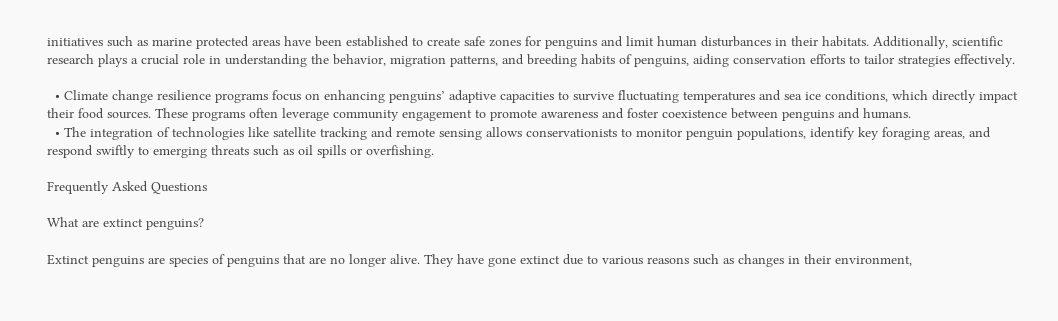initiatives such as marine protected areas have been established to create safe zones for penguins and limit human disturbances in their habitats. Additionally, scientific research plays a crucial role in understanding the behavior, migration patterns, and breeding habits of penguins, aiding conservation efforts to tailor strategies effectively.

  • Climate change resilience programs focus on enhancing penguins’ adaptive capacities to survive fluctuating temperatures and sea ice conditions, which directly impact their food sources. These programs often leverage community engagement to promote awareness and foster coexistence between penguins and humans.
  • The integration of technologies like satellite tracking and remote sensing allows conservationists to monitor penguin populations, identify key foraging areas, and respond swiftly to emerging threats such as oil spills or overfishing.

Frequently Asked Questions

What are extinct penguins?

Extinct penguins are species of penguins that are no longer alive. They have gone extinct due to various reasons such as changes in their environment,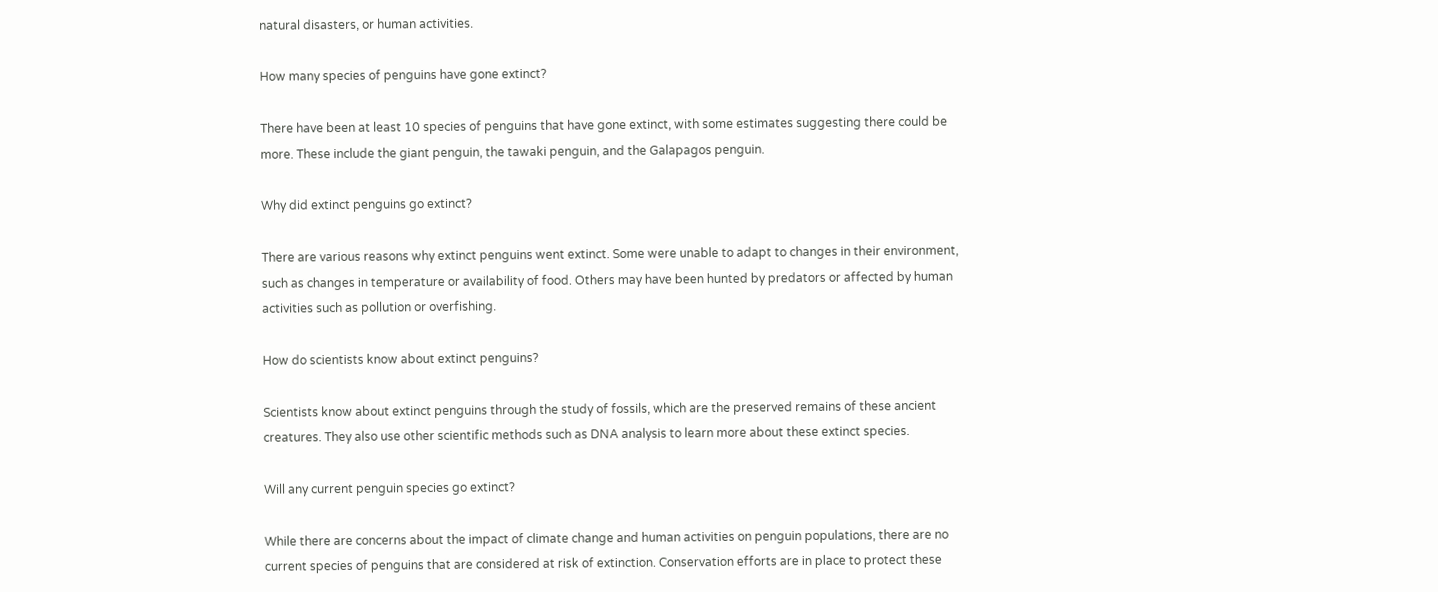natural disasters, or human activities.

How many species of penguins have gone extinct?

There have been at least 10 species of penguins that have gone extinct, with some estimates suggesting there could be more. These include the giant penguin, the tawaki penguin, and the Galapagos penguin.

Why did extinct penguins go extinct?

There are various reasons why extinct penguins went extinct. Some were unable to adapt to changes in their environment, such as changes in temperature or availability of food. Others may have been hunted by predators or affected by human activities such as pollution or overfishing.

How do scientists know about extinct penguins?

Scientists know about extinct penguins through the study of fossils, which are the preserved remains of these ancient creatures. They also use other scientific methods such as DNA analysis to learn more about these extinct species.

Will any current penguin species go extinct?

While there are concerns about the impact of climate change and human activities on penguin populations, there are no current species of penguins that are considered at risk of extinction. Conservation efforts are in place to protect these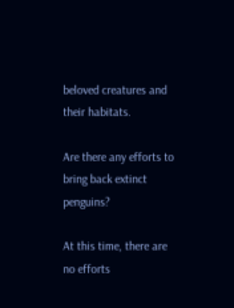beloved creatures and their habitats.

Are there any efforts to bring back extinct penguins?

At this time, there are no efforts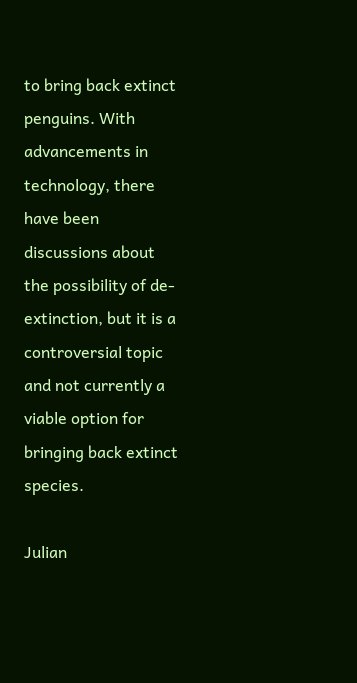to bring back extinct penguins. With advancements in technology, there have been discussions about the possibility of de-extinction, but it is a controversial topic and not currently a viable option for bringing back extinct species.

Julian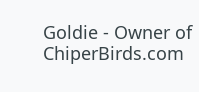Goldie - Owner of ChiperBirds.com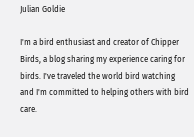Julian Goldie

I'm a bird enthusiast and creator of Chipper Birds, a blog sharing my experience caring for birds. I've traveled the world bird watching and I'm committed to helping others with bird care.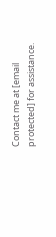Contact me at [email protected] for assistance.